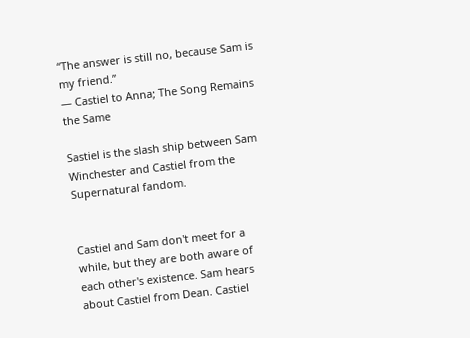“The answer is still no, because Sam is my friend.”
— Castiel to Anna; The Song Remains the Same

Sastiel is the slash ship between Sam Winchester and Castiel from the Supernatural fandom.


Castiel and Sam don't meet for a while, but they are both aware of each other's existence. Sam hears about Castiel from Dean. Castiel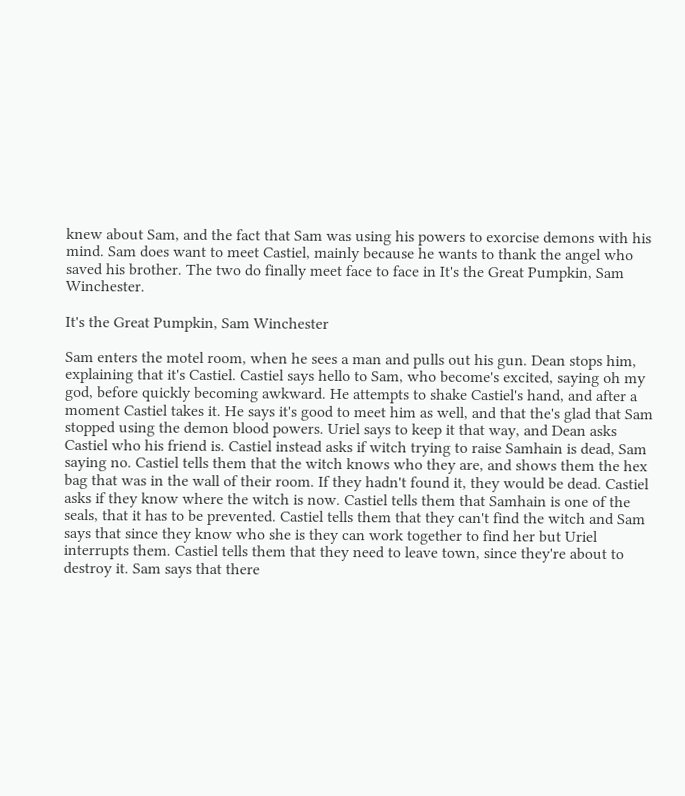knew about Sam, and the fact that Sam was using his powers to exorcise demons with his mind. Sam does want to meet Castiel, mainly because he wants to thank the angel who saved his brother. The two do finally meet face to face in It's the Great Pumpkin, Sam Winchester.

It's the Great Pumpkin, Sam Winchester

Sam enters the motel room, when he sees a man and pulls out his gun. Dean stops him, explaining that it's Castiel. Castiel says hello to Sam, who become's excited, saying oh my god, before quickly becoming awkward. He attempts to shake Castiel's hand, and after a moment Castiel takes it. He says it's good to meet him as well, and that the's glad that Sam stopped using the demon blood powers. Uriel says to keep it that way, and Dean asks Castiel who his friend is. Castiel instead asks if witch trying to raise Samhain is dead, Sam saying no. Castiel tells them that the witch knows who they are, and shows them the hex bag that was in the wall of their room. If they hadn't found it, they would be dead. Castiel asks if they know where the witch is now. Castiel tells them that Samhain is one of the seals, that it has to be prevented. Castiel tells them that they can't find the witch and Sam says that since they know who she is they can work together to find her but Uriel interrupts them. Castiel tells them that they need to leave town, since they're about to destroy it. Sam says that there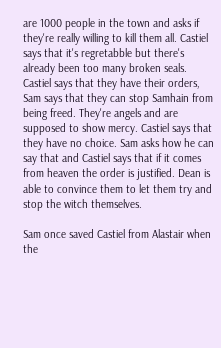are 1000 people in the town and asks if they're really willing to kill them all. Castiel says that it's regretabble but there's already been too many broken seals. Castiel says that they have their orders, Sam says that they can stop Samhain from being freed. They're angels and are supposed to show mercy. Castiel says that they have no choice. Sam asks how he can say that and Castiel says that if it comes from heaven the order is justified. Dean is able to convince them to let them try and stop the witch themselves.

Sam once saved Castiel from Alastair when the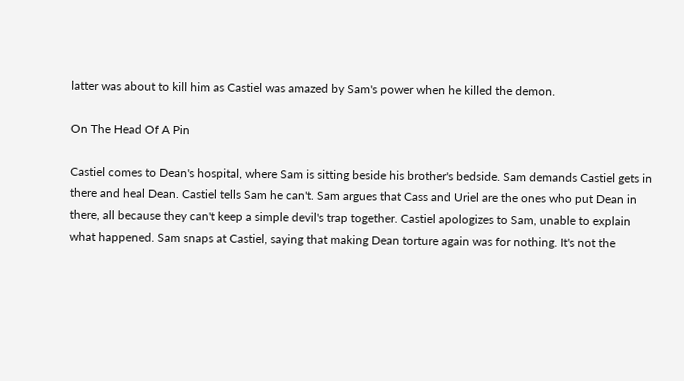latter was about to kill him as Castiel was amazed by Sam's power when he killed the demon.

On The Head Of A Pin

Castiel comes to Dean's hospital, where Sam is sitting beside his brother's bedside. Sam demands Castiel gets in there and heal Dean. Castiel tells Sam he can't. Sam argues that Cass and Uriel are the ones who put Dean in there, all because they can't keep a simple devil's trap together. Castiel apologizes to Sam, unable to explain what happened. Sam snaps at Castiel, saying that making Dean torture again was for nothing. It's not the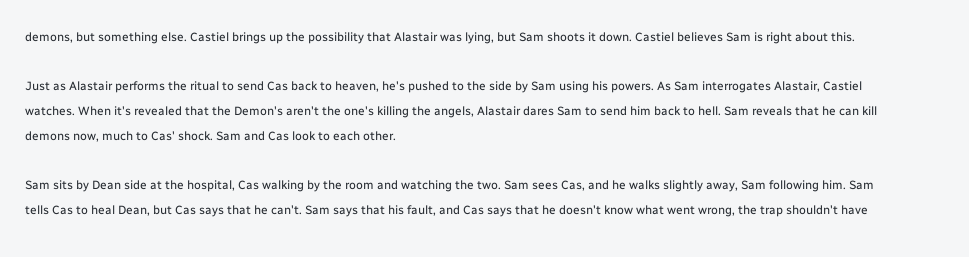demons, but something else. Castiel brings up the possibility that Alastair was lying, but Sam shoots it down. Castiel believes Sam is right about this.

Just as Alastair performs the ritual to send Cas back to heaven, he's pushed to the side by Sam using his powers. As Sam interrogates Alastair, Castiel watches. When it's revealed that the Demon's aren't the one's killing the angels, Alastair dares Sam to send him back to hell. Sam reveals that he can kill demons now, much to Cas' shock. Sam and Cas look to each other.

Sam sits by Dean side at the hospital, Cas walking by the room and watching the two. Sam sees Cas, and he walks slightly away, Sam following him. Sam tells Cas to heal Dean, but Cas says that he can't. Sam says that his fault, and Cas says that he doesn't know what went wrong, the trap shouldn't have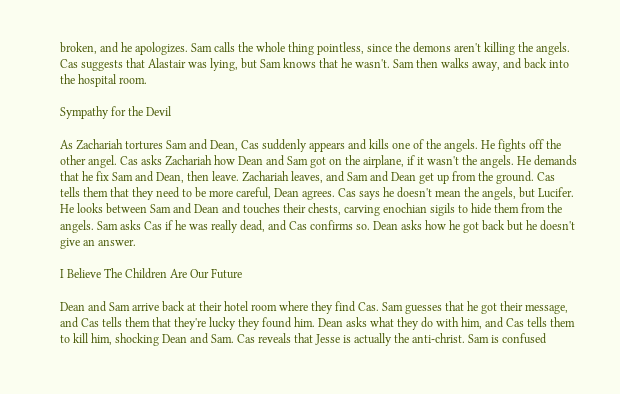broken, and he apologizes. Sam calls the whole thing pointless, since the demons aren't killing the angels. Cas suggests that Alastair was lying, but Sam knows that he wasn't. Sam then walks away, and back into the hospital room.

Sympathy for the Devil

As Zachariah tortures Sam and Dean, Cas suddenly appears and kills one of the angels. He fights off the other angel. Cas asks Zachariah how Dean and Sam got on the airplane, if it wasn't the angels. He demands that he fix Sam and Dean, then leave. Zachariah leaves, and Sam and Dean get up from the ground. Cas tells them that they need to be more careful, Dean agrees. Cas says he doesn't mean the angels, but Lucifer. He looks between Sam and Dean and touches their chests, carving enochian sigils to hide them from the angels. Sam asks Cas if he was really dead, and Cas confirms so. Dean asks how he got back but he doesn't give an answer.

I Believe The Children Are Our Future

Dean and Sam arrive back at their hotel room where they find Cas. Sam guesses that he got their message, and Cas tells them that they're lucky they found him. Dean asks what they do with him, and Cas tells them to kill him, shocking Dean and Sam. Cas reveals that Jesse is actually the anti-christ. Sam is confused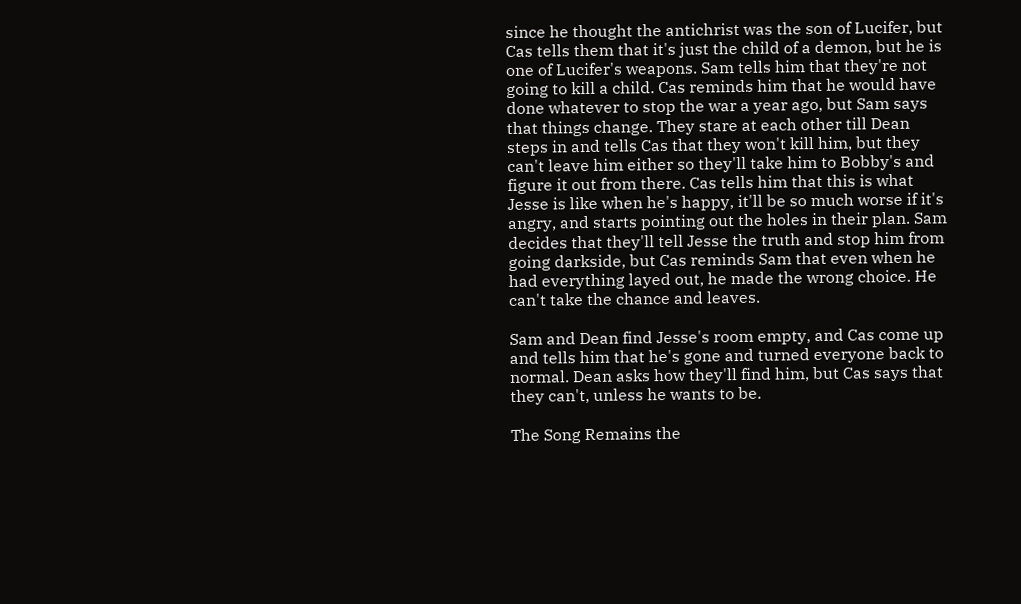since he thought the antichrist was the son of Lucifer, but Cas tells them that it's just the child of a demon, but he is one of Lucifer's weapons. Sam tells him that they're not going to kill a child. Cas reminds him that he would have done whatever to stop the war a year ago, but Sam says that things change. They stare at each other till Dean steps in and tells Cas that they won't kill him, but they can't leave him either so they'll take him to Bobby's and figure it out from there. Cas tells him that this is what Jesse is like when he's happy, it'll be so much worse if it's angry, and starts pointing out the holes in their plan. Sam decides that they'll tell Jesse the truth and stop him from going darkside, but Cas reminds Sam that even when he had everything layed out, he made the wrong choice. He can't take the chance and leaves.

Sam and Dean find Jesse's room empty, and Cas come up and tells him that he's gone and turned everyone back to normal. Dean asks how they'll find him, but Cas says that they can't, unless he wants to be.

The Song Remains the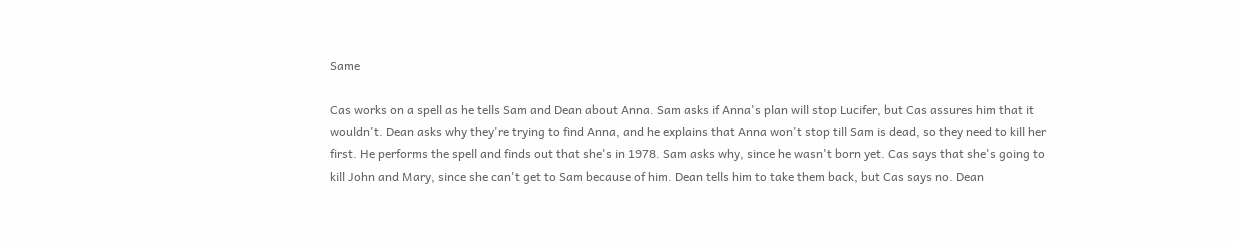Same

Cas works on a spell as he tells Sam and Dean about Anna. Sam asks if Anna's plan will stop Lucifer, but Cas assures him that it wouldn't. Dean asks why they're trying to find Anna, and he explains that Anna won't stop till Sam is dead, so they need to kill her first. He performs the spell and finds out that she's in 1978. Sam asks why, since he wasn't born yet. Cas says that she's going to kill John and Mary, since she can't get to Sam because of him. Dean tells him to take them back, but Cas says no. Dean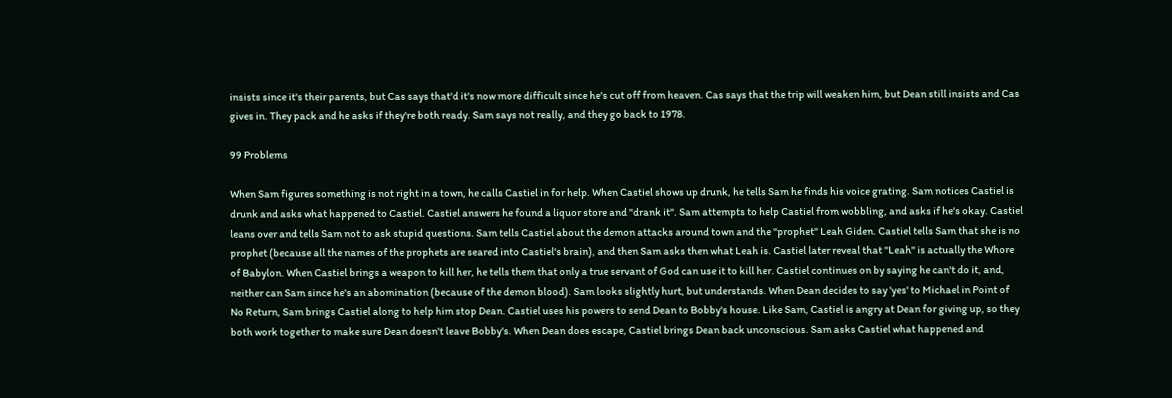insists since it's their parents, but Cas says that'd it's now more difficult since he's cut off from heaven. Cas says that the trip will weaken him, but Dean still insists and Cas gives in. They pack and he asks if they're both ready. Sam says not really, and they go back to 1978.

99 Problems

When Sam figures something is not right in a town, he calls Castiel in for help. When Castiel shows up drunk, he tells Sam he finds his voice grating. Sam notices Castiel is drunk and asks what happened to Castiel. Castiel answers he found a liquor store and "drank it". Sam attempts to help Castiel from wobbling, and asks if he's okay. Castiel leans over and tells Sam not to ask stupid questions. Sam tells Castiel about the demon attacks around town and the "prophet" Leah Giden. Castiel tells Sam that she is no prophet (because all the names of the prophets are seared into Castiel's brain), and then Sam asks then what Leah is. Castiel later reveal that "Leah" is actually the Whore of Babylon. When Castiel brings a weapon to kill her, he tells them that only a true servant of God can use it to kill her. Castiel continues on by saying he can't do it, and, neither can Sam since he's an abomination (because of the demon blood). Sam looks slightly hurt, but understands. When Dean decides to say 'yes' to Michael in Point of No Return, Sam brings Castiel along to help him stop Dean. Castiel uses his powers to send Dean to Bobby's house. Like Sam, Castiel is angry at Dean for giving up, so they both work together to make sure Dean doesn't leave Bobby's. When Dean does escape, Castiel brings Dean back unconscious. Sam asks Castiel what happened and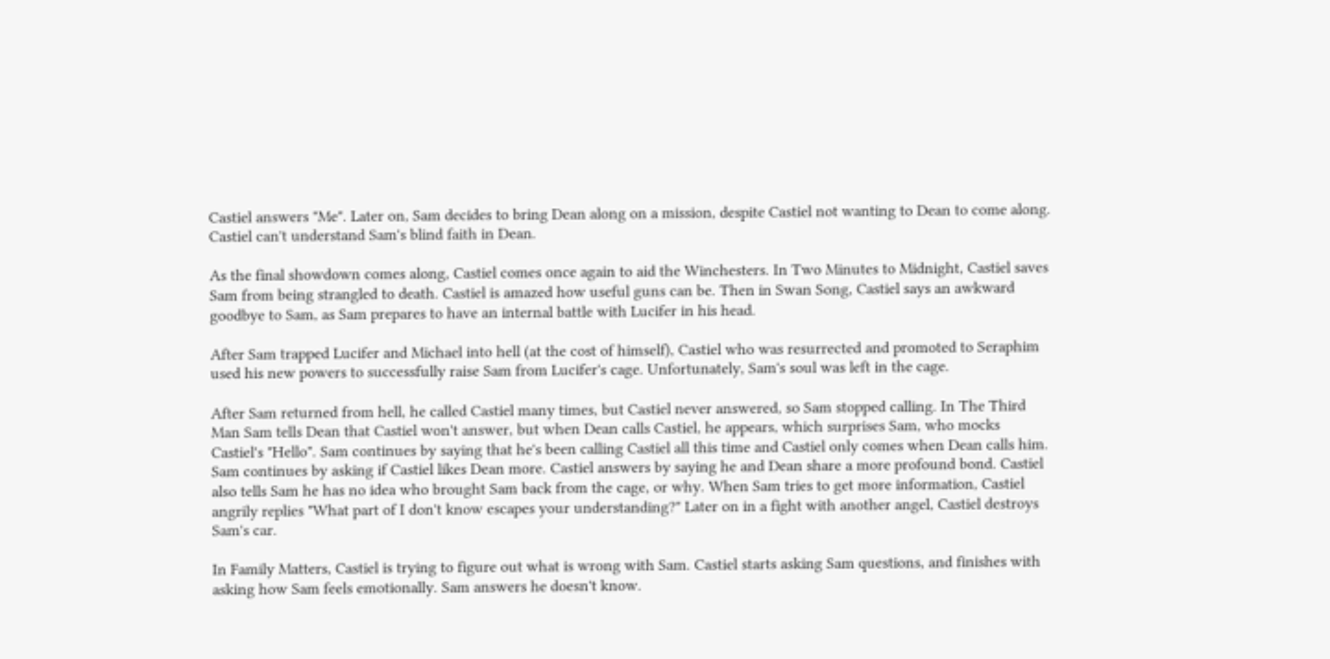Castiel answers "Me". Later on, Sam decides to bring Dean along on a mission, despite Castiel not wanting to Dean to come along. Castiel can't understand Sam's blind faith in Dean.

As the final showdown comes along, Castiel comes once again to aid the Winchesters. In Two Minutes to Midnight, Castiel saves Sam from being strangled to death. Castiel is amazed how useful guns can be. Then in Swan Song, Castiel says an awkward goodbye to Sam, as Sam prepares to have an internal battle with Lucifer in his head.

After Sam trapped Lucifer and Michael into hell (at the cost of himself), Castiel who was resurrected and promoted to Seraphim used his new powers to successfully raise Sam from Lucifer's cage. Unfortunately, Sam's soul was left in the cage.

After Sam returned from hell, he called Castiel many times, but Castiel never answered, so Sam stopped calling. In The Third Man Sam tells Dean that Castiel won't answer, but when Dean calls Castiel, he appears, which surprises Sam, who mocks Castiel's "Hello". Sam continues by saying that he's been calling Castiel all this time and Castiel only comes when Dean calls him. Sam continues by asking if Castiel likes Dean more. Castiel answers by saying he and Dean share a more profound bond. Castiel also tells Sam he has no idea who brought Sam back from the cage, or why. When Sam tries to get more information, Castiel angrily replies "What part of I don't know escapes your understanding?" Later on in a fight with another angel, Castiel destroys Sam's car.

In Family Matters, Castiel is trying to figure out what is wrong with Sam. Castiel starts asking Sam questions, and finishes with asking how Sam feels emotionally. Sam answers he doesn't know.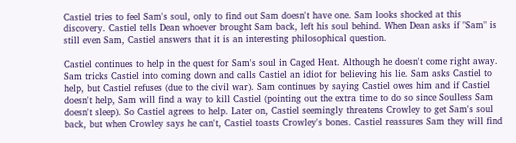Castiel tries to feel Sam's soul, only to find out Sam doesn't have one. Sam looks shocked at this discovery. Castiel tells Dean whoever brought Sam back, left his soul behind. When Dean asks if "Sam" is still even Sam, Castiel answers that it is an interesting philosophical question.

Castiel continues to help in the quest for Sam's soul in Caged Heat. Although he doesn't come right away. Sam tricks Castiel into coming down and calls Castiel an idiot for believing his lie. Sam asks Castiel to help, but Castiel refuses (due to the civil war). Sam continues by saying Castiel owes him and if Castiel doesn't help, Sam will find a way to kill Castiel (pointing out the extra time to do so since Soulless Sam doesn't sleep). So Castiel agrees to help. Later on, Castiel seemingly threatens Crowley to get Sam's soul back, but when Crowley says he can't, Castiel toasts Crowley's bones. Castiel reassures Sam they will find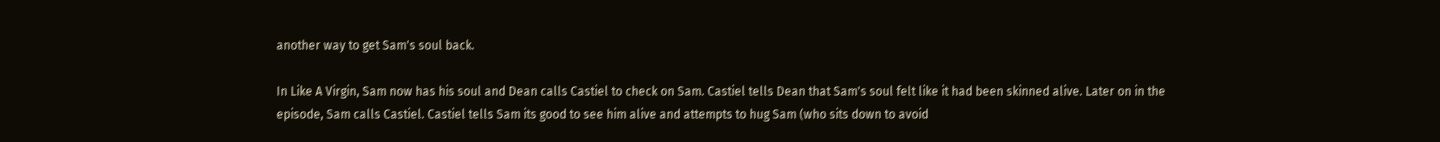another way to get Sam's soul back.

In Like A Virgin, Sam now has his soul and Dean calls Castiel to check on Sam. Castiel tells Dean that Sam's soul felt like it had been skinned alive. Later on in the episode, Sam calls Castiel. Castiel tells Sam its good to see him alive and attempts to hug Sam (who sits down to avoid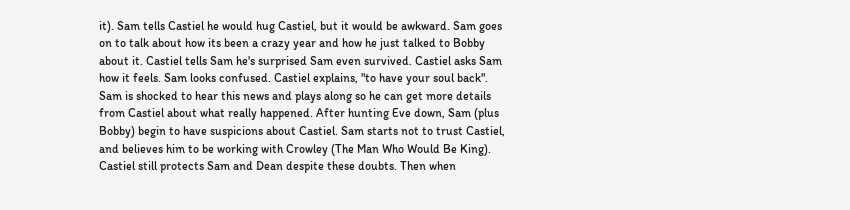it). Sam tells Castiel he would hug Castiel, but it would be awkward. Sam goes on to talk about how its been a crazy year and how he just talked to Bobby about it. Castiel tells Sam he's surprised Sam even survived. Castiel asks Sam how it feels. Sam looks confused. Castiel explains, "to have your soul back". Sam is shocked to hear this news and plays along so he can get more details from Castiel about what really happened. After hunting Eve down, Sam (plus Bobby) begin to have suspicions about Castiel. Sam starts not to trust Castiel, and believes him to be working with Crowley (The Man Who Would Be King). Castiel still protects Sam and Dean despite these doubts. Then when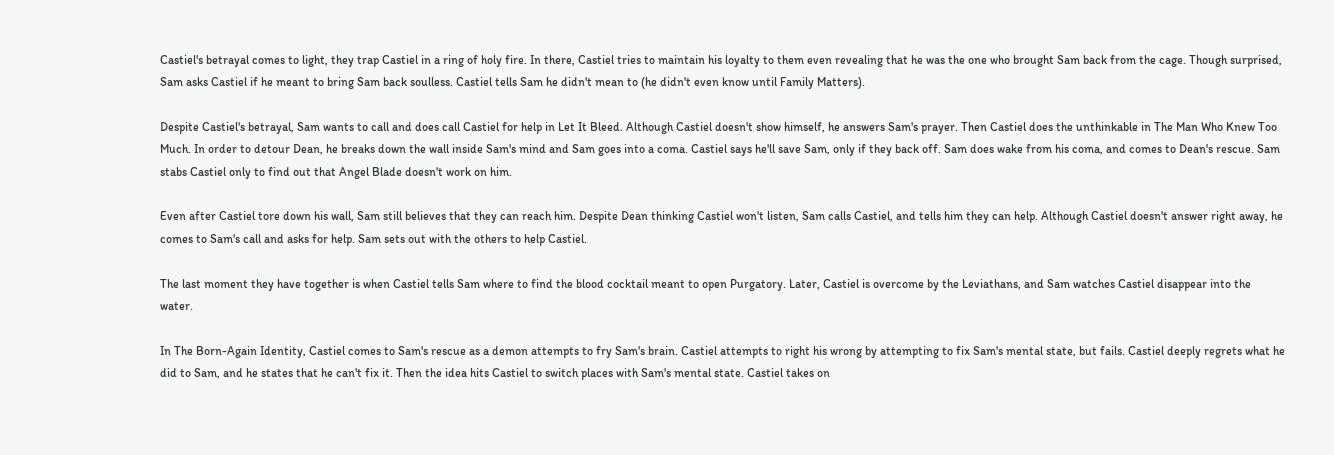Castiel's betrayal comes to light, they trap Castiel in a ring of holy fire. In there, Castiel tries to maintain his loyalty to them even revealing that he was the one who brought Sam back from the cage. Though surprised, Sam asks Castiel if he meant to bring Sam back soulless. Castiel tells Sam he didn't mean to (he didn't even know until Family Matters).

Despite Castiel's betrayal, Sam wants to call and does call Castiel for help in Let It Bleed. Although Castiel doesn't show himself, he answers Sam's prayer. Then Castiel does the unthinkable in The Man Who Knew Too Much. In order to detour Dean, he breaks down the wall inside Sam's mind and Sam goes into a coma. Castiel says he'll save Sam, only if they back off. Sam does wake from his coma, and comes to Dean's rescue. Sam stabs Castiel only to find out that Angel Blade doesn't work on him.

Even after Castiel tore down his wall, Sam still believes that they can reach him. Despite Dean thinking Castiel won't listen, Sam calls Castiel, and tells him they can help. Although Castiel doesn't answer right away, he comes to Sam's call and asks for help. Sam sets out with the others to help Castiel.

The last moment they have together is when Castiel tells Sam where to find the blood cocktail meant to open Purgatory. Later, Castiel is overcome by the Leviathans, and Sam watches Castiel disappear into the water.

In The Born-Again Identity, Castiel comes to Sam's rescue as a demon attempts to fry Sam's brain. Castiel attempts to right his wrong by attempting to fix Sam's mental state, but fails. Castiel deeply regrets what he did to Sam, and he states that he can't fix it. Then the idea hits Castiel to switch places with Sam's mental state. Castiel takes on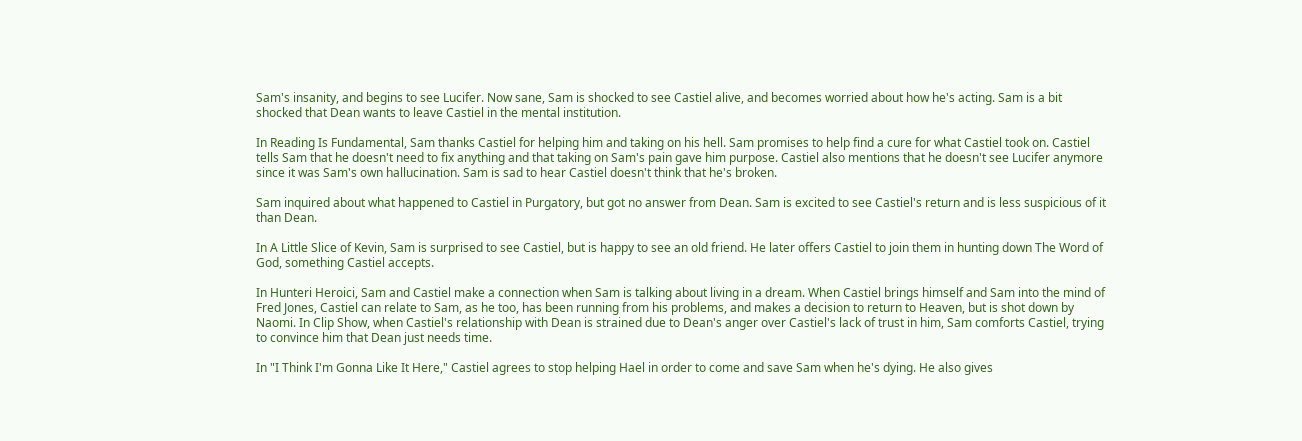Sam's insanity, and begins to see Lucifer. Now sane, Sam is shocked to see Castiel alive, and becomes worried about how he's acting. Sam is a bit shocked that Dean wants to leave Castiel in the mental institution.

In Reading Is Fundamental, Sam thanks Castiel for helping him and taking on his hell. Sam promises to help find a cure for what Castiel took on. Castiel tells Sam that he doesn't need to fix anything and that taking on Sam's pain gave him purpose. Castiel also mentions that he doesn't see Lucifer anymore since it was Sam's own hallucination. Sam is sad to hear Castiel doesn't think that he's broken.

Sam inquired about what happened to Castiel in Purgatory, but got no answer from Dean. Sam is excited to see Castiel's return and is less suspicious of it than Dean.

In A Little Slice of Kevin, Sam is surprised to see Castiel, but is happy to see an old friend. He later offers Castiel to join them in hunting down The Word of God, something Castiel accepts.

In Hunteri Heroici, Sam and Castiel make a connection when Sam is talking about living in a dream. When Castiel brings himself and Sam into the mind of Fred Jones, Castiel can relate to Sam, as he too, has been running from his problems, and makes a decision to return to Heaven, but is shot down by Naomi. In Clip Show, when Castiel's relationship with Dean is strained due to Dean's anger over Castiel's lack of trust in him, Sam comforts Castiel, trying to convince him that Dean just needs time.

In "I Think I'm Gonna Like It Here," Castiel agrees to stop helping Hael in order to come and save Sam when he's dying. He also gives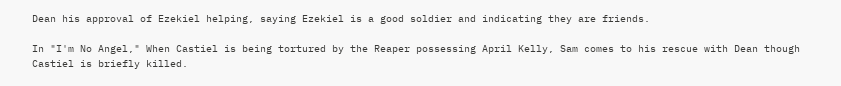Dean his approval of Ezekiel helping, saying Ezekiel is a good soldier and indicating they are friends.

In "I'm No Angel," When Castiel is being tortured by the Reaper possessing April Kelly, Sam comes to his rescue with Dean though Castiel is briefly killed.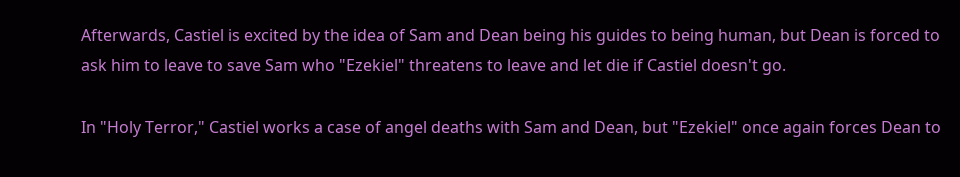Afterwards, Castiel is excited by the idea of Sam and Dean being his guides to being human, but Dean is forced to ask him to leave to save Sam who "Ezekiel" threatens to leave and let die if Castiel doesn't go.

In "Holy Terror," Castiel works a case of angel deaths with Sam and Dean, but "Ezekiel" once again forces Dean to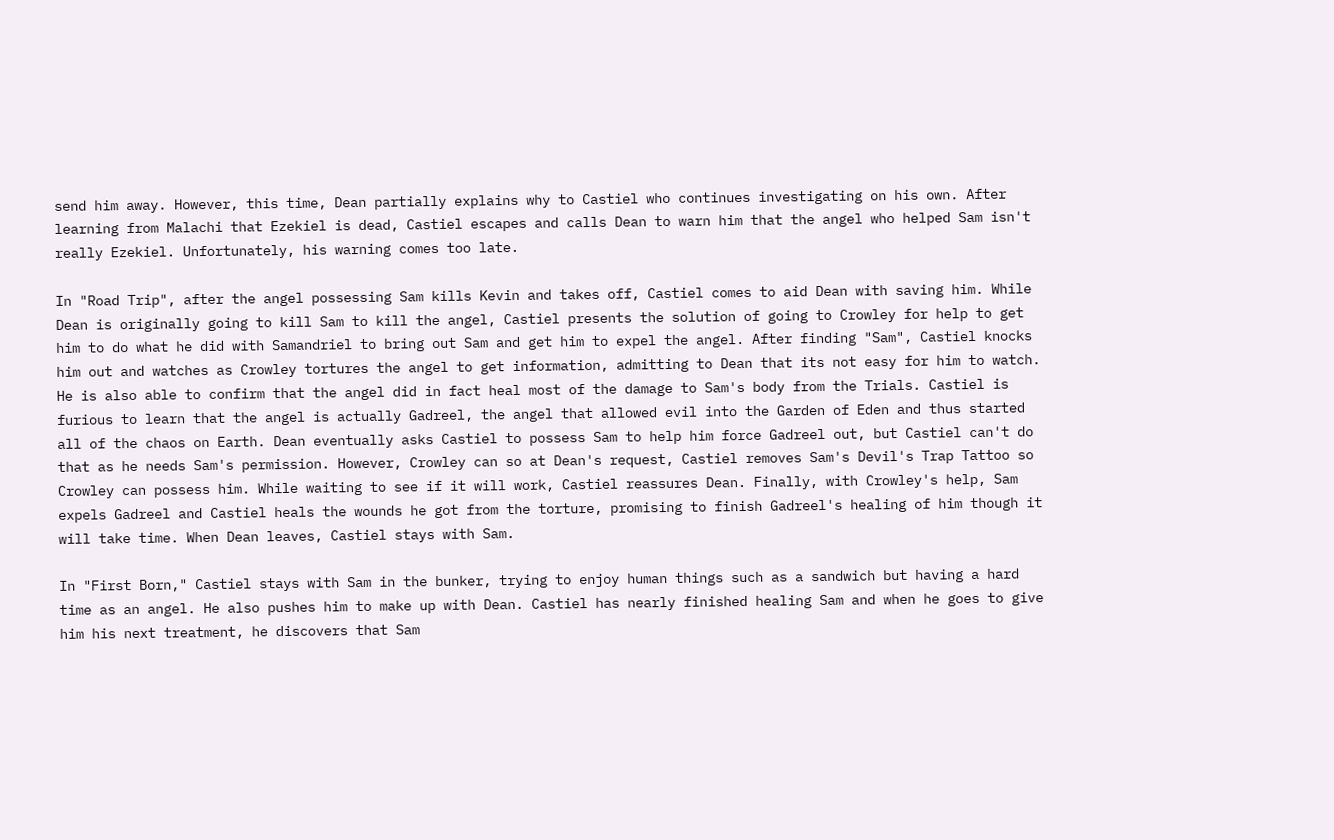send him away. However, this time, Dean partially explains why to Castiel who continues investigating on his own. After learning from Malachi that Ezekiel is dead, Castiel escapes and calls Dean to warn him that the angel who helped Sam isn't really Ezekiel. Unfortunately, his warning comes too late.

In "Road Trip", after the angel possessing Sam kills Kevin and takes off, Castiel comes to aid Dean with saving him. While Dean is originally going to kill Sam to kill the angel, Castiel presents the solution of going to Crowley for help to get him to do what he did with Samandriel to bring out Sam and get him to expel the angel. After finding "Sam", Castiel knocks him out and watches as Crowley tortures the angel to get information, admitting to Dean that its not easy for him to watch. He is also able to confirm that the angel did in fact heal most of the damage to Sam's body from the Trials. Castiel is furious to learn that the angel is actually Gadreel, the angel that allowed evil into the Garden of Eden and thus started all of the chaos on Earth. Dean eventually asks Castiel to possess Sam to help him force Gadreel out, but Castiel can't do that as he needs Sam's permission. However, Crowley can so at Dean's request, Castiel removes Sam's Devil's Trap Tattoo so Crowley can possess him. While waiting to see if it will work, Castiel reassures Dean. Finally, with Crowley's help, Sam expels Gadreel and Castiel heals the wounds he got from the torture, promising to finish Gadreel's healing of him though it will take time. When Dean leaves, Castiel stays with Sam.

In "First Born," Castiel stays with Sam in the bunker, trying to enjoy human things such as a sandwich but having a hard time as an angel. He also pushes him to make up with Dean. Castiel has nearly finished healing Sam and when he goes to give him his next treatment, he discovers that Sam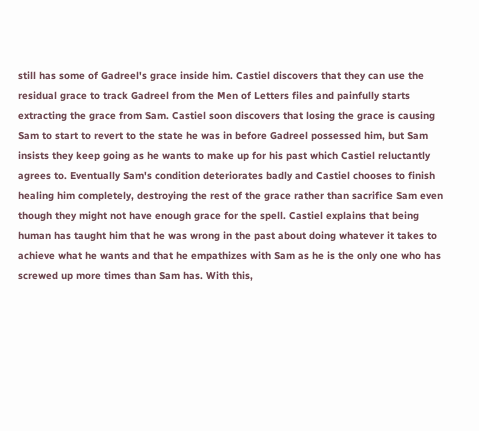still has some of Gadreel's grace inside him. Castiel discovers that they can use the residual grace to track Gadreel from the Men of Letters files and painfully starts extracting the grace from Sam. Castiel soon discovers that losing the grace is causing Sam to start to revert to the state he was in before Gadreel possessed him, but Sam insists they keep going as he wants to make up for his past which Castiel reluctantly agrees to. Eventually Sam's condition deteriorates badly and Castiel chooses to finish healing him completely, destroying the rest of the grace rather than sacrifice Sam even though they might not have enough grace for the spell. Castiel explains that being human has taught him that he was wrong in the past about doing whatever it takes to achieve what he wants and that he empathizes with Sam as he is the only one who has screwed up more times than Sam has. With this,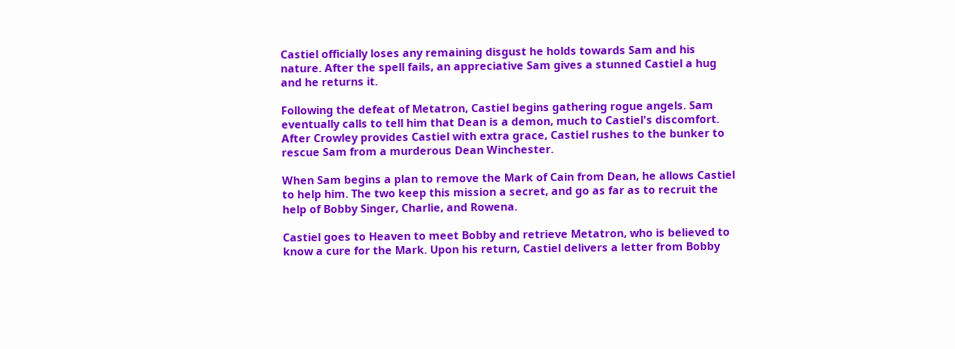Castiel officially loses any remaining disgust he holds towards Sam and his nature. After the spell fails, an appreciative Sam gives a stunned Castiel a hug and he returns it.

Following the defeat of Metatron, Castiel begins gathering rogue angels. Sam eventually calls to tell him that Dean is a demon, much to Castiel's discomfort. After Crowley provides Castiel with extra grace, Castiel rushes to the bunker to rescue Sam from a murderous Dean Winchester.

When Sam begins a plan to remove the Mark of Cain from Dean, he allows Castiel to help him. The two keep this mission a secret, and go as far as to recruit the help of Bobby Singer, Charlie, and Rowena.

Castiel goes to Heaven to meet Bobby and retrieve Metatron, who is believed to know a cure for the Mark. Upon his return, Castiel delivers a letter from Bobby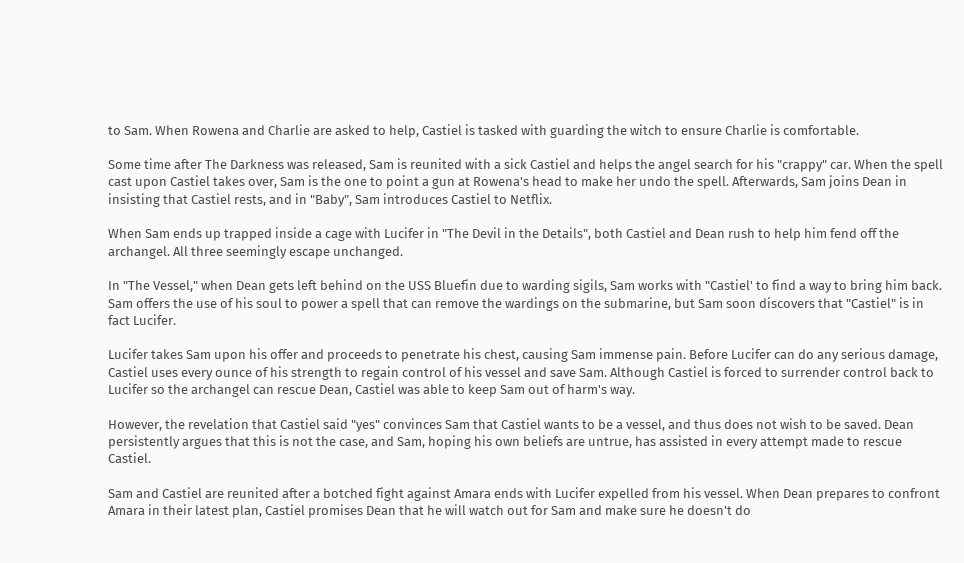to Sam. When Rowena and Charlie are asked to help, Castiel is tasked with guarding the witch to ensure Charlie is comfortable.

Some time after The Darkness was released, Sam is reunited with a sick Castiel and helps the angel search for his "crappy" car. When the spell cast upon Castiel takes over, Sam is the one to point a gun at Rowena's head to make her undo the spell. Afterwards, Sam joins Dean in insisting that Castiel rests, and in "Baby", Sam introduces Castiel to Netflix.

When Sam ends up trapped inside a cage with Lucifer in "The Devil in the Details", both Castiel and Dean rush to help him fend off the archangel. All three seemingly escape unchanged.

In "The Vessel," when Dean gets left behind on the USS Bluefin due to warding sigils, Sam works with "Castiel' to find a way to bring him back. Sam offers the use of his soul to power a spell that can remove the wardings on the submarine, but Sam soon discovers that "Castiel" is in fact Lucifer.

Lucifer takes Sam upon his offer and proceeds to penetrate his chest, causing Sam immense pain. Before Lucifer can do any serious damage, Castiel uses every ounce of his strength to regain control of his vessel and save Sam. Although Castiel is forced to surrender control back to Lucifer so the archangel can rescue Dean, Castiel was able to keep Sam out of harm's way.

However, the revelation that Castiel said "yes" convinces Sam that Castiel wants to be a vessel, and thus does not wish to be saved. Dean persistently argues that this is not the case, and Sam, hoping his own beliefs are untrue, has assisted in every attempt made to rescue Castiel.

Sam and Castiel are reunited after a botched fight against Amara ends with Lucifer expelled from his vessel. When Dean prepares to confront Amara in their latest plan, Castiel promises Dean that he will watch out for Sam and make sure he doesn't do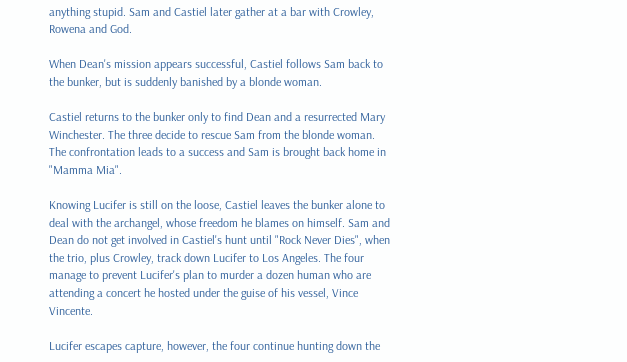anything stupid. Sam and Castiel later gather at a bar with Crowley, Rowena and God.

When Dean's mission appears successful, Castiel follows Sam back to the bunker, but is suddenly banished by a blonde woman.

Castiel returns to the bunker only to find Dean and a resurrected Mary Winchester. The three decide to rescue Sam from the blonde woman. The confrontation leads to a success and Sam is brought back home in "Mamma Mia".

Knowing Lucifer is still on the loose, Castiel leaves the bunker alone to deal with the archangel, whose freedom he blames on himself. Sam and Dean do not get involved in Castiel's hunt until "Rock Never Dies", when the trio, plus Crowley, track down Lucifer to Los Angeles. The four manage to prevent Lucifer's plan to murder a dozen human who are attending a concert he hosted under the guise of his vessel, Vince Vincente.

Lucifer escapes capture, however, the four continue hunting down the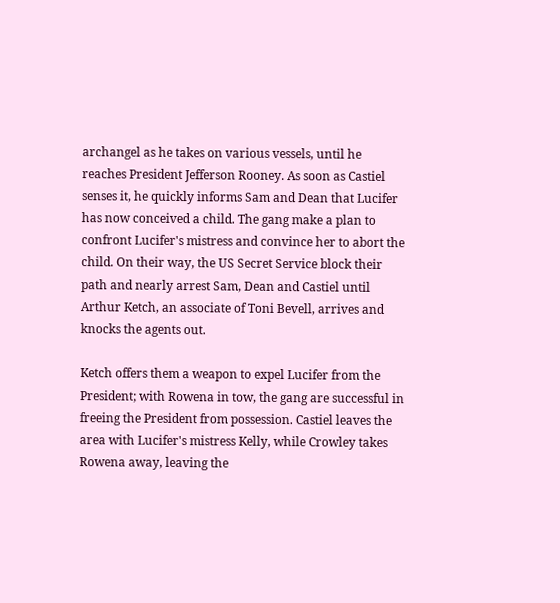archangel as he takes on various vessels, until he reaches President Jefferson Rooney. As soon as Castiel senses it, he quickly informs Sam and Dean that Lucifer has now conceived a child. The gang make a plan to confront Lucifer's mistress and convince her to abort the child. On their way, the US Secret Service block their path and nearly arrest Sam, Dean and Castiel until Arthur Ketch, an associate of Toni Bevell, arrives and knocks the agents out.

Ketch offers them a weapon to expel Lucifer from the President; with Rowena in tow, the gang are successful in freeing the President from possession. Castiel leaves the area with Lucifer's mistress Kelly, while Crowley takes Rowena away, leaving the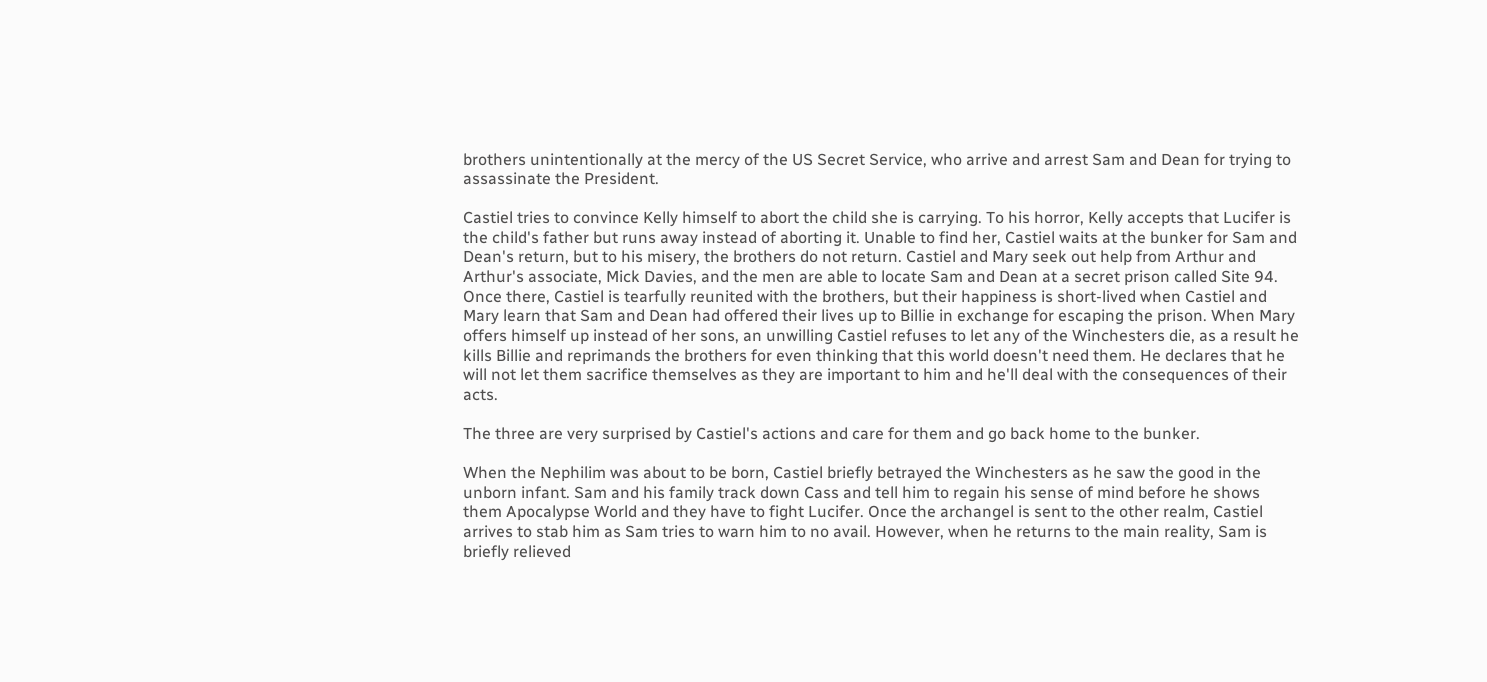brothers unintentionally at the mercy of the US Secret Service, who arrive and arrest Sam and Dean for trying to assassinate the President.

Castiel tries to convince Kelly himself to abort the child she is carrying. To his horror, Kelly accepts that Lucifer is the child's father but runs away instead of aborting it. Unable to find her, Castiel waits at the bunker for Sam and Dean's return, but to his misery, the brothers do not return. Castiel and Mary seek out help from Arthur and Arthur's associate, Mick Davies, and the men are able to locate Sam and Dean at a secret prison called Site 94. Once there, Castiel is tearfully reunited with the brothers, but their happiness is short-lived when Castiel and Mary learn that Sam and Dean had offered their lives up to Billie in exchange for escaping the prison. When Mary offers himself up instead of her sons, an unwilling Castiel refuses to let any of the Winchesters die, as a result he kills Billie and reprimands the brothers for even thinking that this world doesn't need them. He declares that he will not let them sacrifice themselves as they are important to him and he'll deal with the consequences of their acts.

The three are very surprised by Castiel's actions and care for them and go back home to the bunker.

When the Nephilim was about to be born, Castiel briefly betrayed the Winchesters as he saw the good in the unborn infant. Sam and his family track down Cass and tell him to regain his sense of mind before he shows them Apocalypse World and they have to fight Lucifer. Once the archangel is sent to the other realm, Castiel arrives to stab him as Sam tries to warn him to no avail. However, when he returns to the main reality, Sam is briefly relieved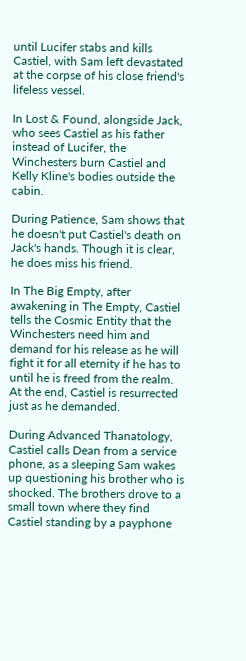until Lucifer stabs and kills Castiel, with Sam left devastated at the corpse of his close friend's lifeless vessel.

In Lost & Found, alongside Jack, who sees Castiel as his father instead of Lucifer, the Winchesters burn Castiel and Kelly Kline's bodies outside the cabin.

During Patience, Sam shows that he doesn't put Castiel's death on Jack's hands. Though it is clear, he does miss his friend.

In The Big Empty, after awakening in The Empty, Castiel tells the Cosmic Entity that the Winchesters need him and demand for his release as he will fight it for all eternity if he has to until he is freed from the realm. At the end, Castiel is resurrected just as he demanded.

During Advanced Thanatology, Castiel calls Dean from a service phone, as a sleeping Sam wakes up questioning his brother who is shocked. The brothers drove to a small town where they find Castiel standing by a payphone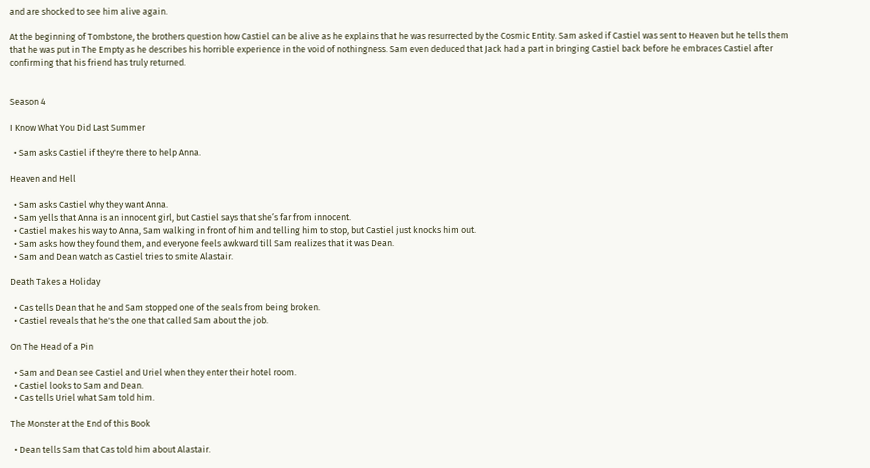and are shocked to see him alive again.

At the beginning of Tombstone, the brothers question how Castiel can be alive as he explains that he was resurrected by the Cosmic Entity. Sam asked if Castiel was sent to Heaven but he tells them that he was put in The Empty as he describes his horrible experience in the void of nothingness. Sam even deduced that Jack had a part in bringing Castiel back before he embraces Castiel after confirming that his friend has truly returned.


Season 4

I Know What You Did Last Summer

  • Sam asks Castiel if they're there to help Anna.

Heaven and Hell

  • Sam asks Castiel why they want Anna.
  • Sam yells that Anna is an innocent girl, but Castiel says that she’s far from innocent.
  • Castiel makes his way to Anna, Sam walking in front of him and telling him to stop, but Castiel just knocks him out.
  • Sam asks how they found them, and everyone feels awkward till Sam realizes that it was Dean.
  • Sam and Dean watch as Castiel tries to smite Alastair.

Death Takes a Holiday

  • Cas tells Dean that he and Sam stopped one of the seals from being broken.
  • Castiel reveals that he's the one that called Sam about the job.

On The Head of a Pin

  • Sam and Dean see Castiel and Uriel when they enter their hotel room.
  • Castiel looks to Sam and Dean.
  • Cas tells Uriel what Sam told him.

The Monster at the End of this Book

  • Dean tells Sam that Cas told him about Alastair.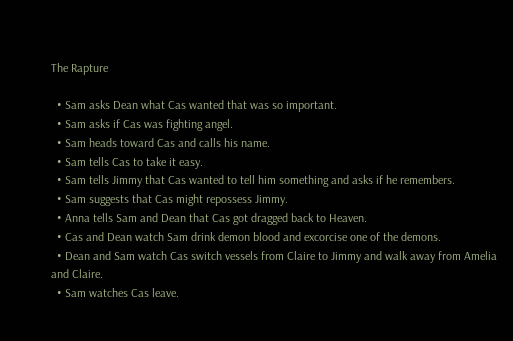The Rapture

  • Sam asks Dean what Cas wanted that was so important.
  • Sam asks if Cas was fighting angel.
  • Sam heads toward Cas and calls his name.
  • Sam tells Cas to take it easy.
  • Sam tells Jimmy that Cas wanted to tell him something and asks if he remembers.
  • Sam suggests that Cas might repossess Jimmy.
  • Anna tells Sam and Dean that Cas got dragged back to Heaven.
  • Cas and Dean watch Sam drink demon blood and excorcise one of the demons.
  • Dean and Sam watch Cas switch vessels from Claire to Jimmy and walk away from Amelia and Claire.
  • Sam watches Cas leave.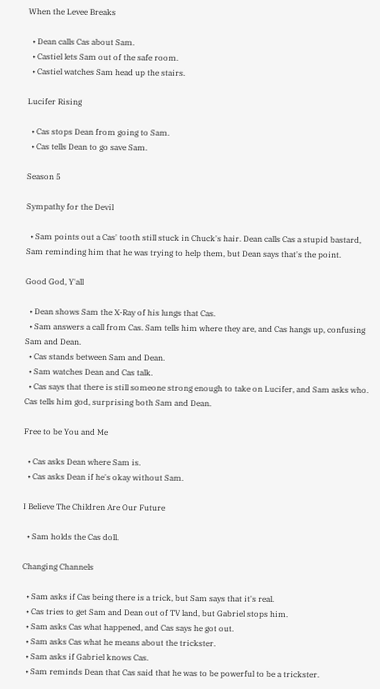When the Levee Breaks

  • Dean calls Cas about Sam.
  • Castiel lets Sam out of the safe room.
  • Castiel watches Sam head up the stairs.

Lucifer Rising

  • Cas stops Dean from going to Sam.
  • Cas tells Dean to go save Sam.

Season 5

Sympathy for the Devil

  • Sam points out a Cas' tooth still stuck in Chuck's hair. Dean calls Cas a stupid bastard, Sam reminding him that he was trying to help them, but Dean says that's the point.

Good God, Y'all

  • Dean shows Sam the X-Ray of his lungs that Cas.
  • Sam answers a call from Cas. Sam tells him where they are, and Cas hangs up, confusing Sam and Dean.
  • Cas stands between Sam and Dean.
  • Sam watches Dean and Cas talk.
  • Cas says that there is still someone strong enough to take on Lucifer, and Sam asks who. Cas tells him god, surprising both Sam and Dean.

Free to be You and Me

  • Cas asks Dean where Sam is.
  • Cas asks Dean if he's okay without Sam.

I Believe The Children Are Our Future

  • Sam holds the Cas doll.

Changing Channels

  • Sam asks if Cas being there is a trick, but Sam says that it's real.
  • Cas tries to get Sam and Dean out of TV land, but Gabriel stops him.
  • Sam asks Cas what happened, and Cas says he got out.
  • Sam asks Cas what he means about the trickster.
  • Sam asks if Gabriel knows Cas.
  • Sam reminds Dean that Cas said that he was to be powerful to be a trickster.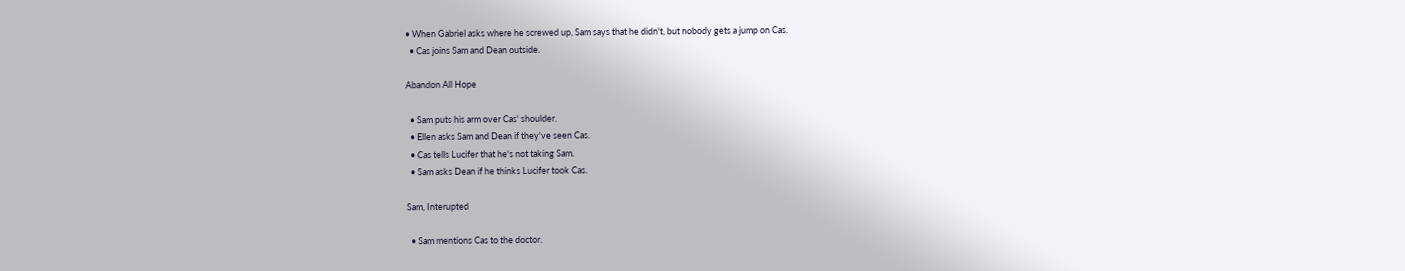• When Gabriel asks where he screwed up, Sam says that he didn't, but nobody gets a jump on Cas.
  • Cas joins Sam and Dean outside.

Abandon All Hope

  • Sam puts his arm over Cas' shoulder.
  • Ellen asks Sam and Dean if they've seen Cas.
  • Cas tells Lucifer that he's not taking Sam.
  • Sam asks Dean if he thinks Lucifer took Cas.

Sam, Interupted

  • Sam mentions Cas to the doctor.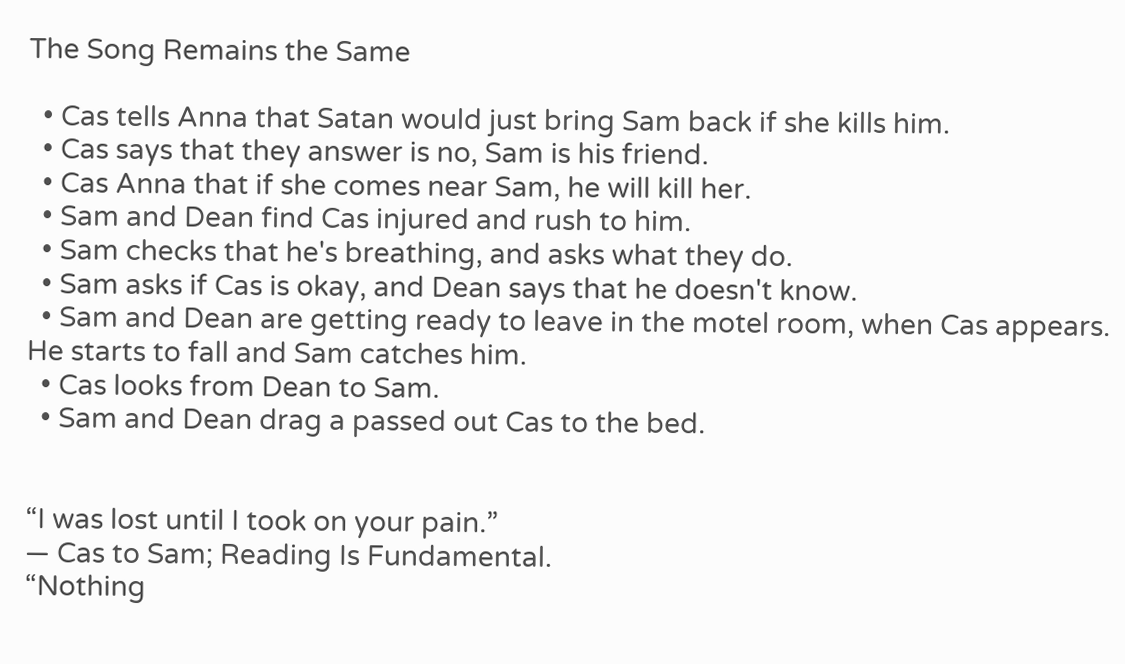The Song Remains the Same

  • Cas tells Anna that Satan would just bring Sam back if she kills him.
  • Cas says that they answer is no, Sam is his friend.
  • Cas Anna that if she comes near Sam, he will kill her.
  • Sam and Dean find Cas injured and rush to him.
  • Sam checks that he's breathing, and asks what they do.
  • Sam asks if Cas is okay, and Dean says that he doesn't know.
  • Sam and Dean are getting ready to leave in the motel room, when Cas appears. He starts to fall and Sam catches him.
  • Cas looks from Dean to Sam.
  • Sam and Dean drag a passed out Cas to the bed.


“I was lost until I took on your pain.”
— Cas to Sam; Reading Is Fundamental.
“Nothing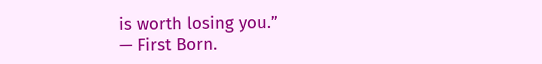is worth losing you.”
— First Born.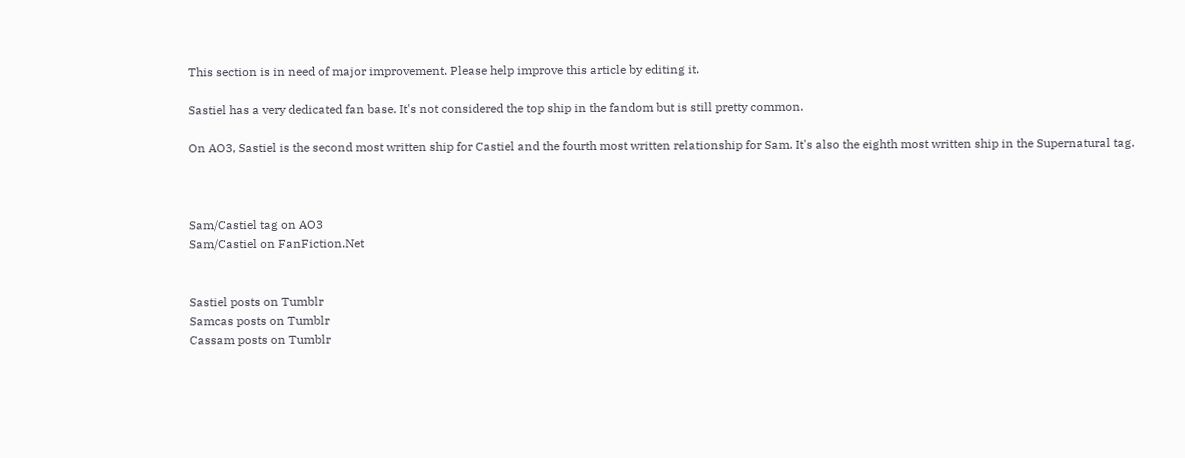This section is in need of major improvement. Please help improve this article by editing it.

Sastiel has a very dedicated fan base. It's not considered the top ship in the fandom but is still pretty common.

On AO3, Sastiel is the second most written ship for Castiel and the fourth most written relationship for Sam. It's also the eighth most written ship in the Supernatural tag.



Sam/Castiel tag on AO3
Sam/Castiel on FanFiction.Net


Sastiel posts on Tumblr
Samcas posts on Tumblr
Cassam posts on Tumblr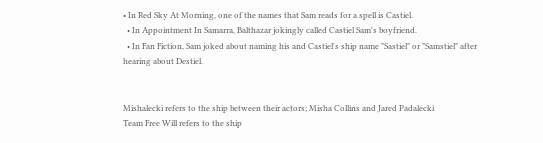• In Red Sky At Morning, one of the names that Sam reads for a spell is Castiel.
  • In Appointment In Samarra, Balthazar jokingly called Castiel Sam's boyfriend.
  • In Fan Fiction, Sam joked about naming his and Castiel's ship name "Sastiel" or "Samstiel" after hearing about Destiel.


Mishalecki refers to the ship between their actors; Misha Collins and Jared Padalecki
Team Free Will refers to the ship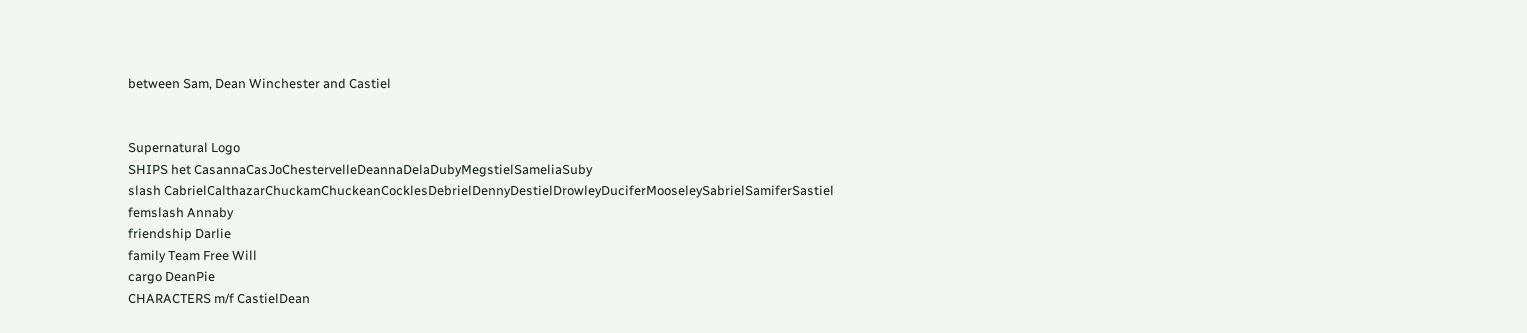between Sam, Dean Winchester and Castiel


Supernatural Logo
SHIPS het CasannaCasJoChestervelleDeannaDelaDubyMegstielSameliaSuby
slash CabrielCalthazarChuckamChuckeanCocklesDebrielDennyDestielDrowleyDuciferMooseleySabrielSamiferSastiel
femslash Annaby
friendship Darlie
family Team Free Will
cargo DeanPie
CHARACTERS m/f CastielDean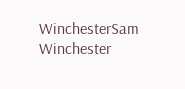WinchesterSam Winchester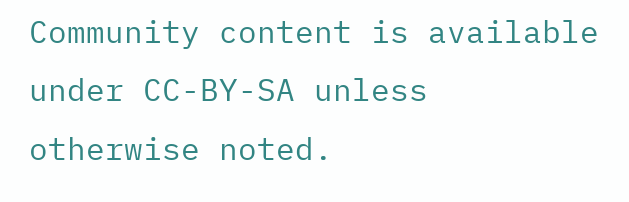Community content is available under CC-BY-SA unless otherwise noted.